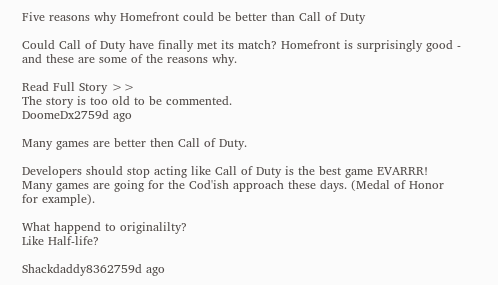Five reasons why Homefront could be better than Call of Duty

Could Call of Duty have finally met its match? Homefront is surprisingly good - and these are some of the reasons why.

Read Full Story >>
The story is too old to be commented.
DoomeDx2759d ago

Many games are better then Call of Duty.

Developers should stop acting like Call of Duty is the best game EVARRR!
Many games are going for the Cod'ish approach these days. (Medal of Honor for example).

What happend to originalilty?
Like Half-life?

Shackdaddy8362759d ago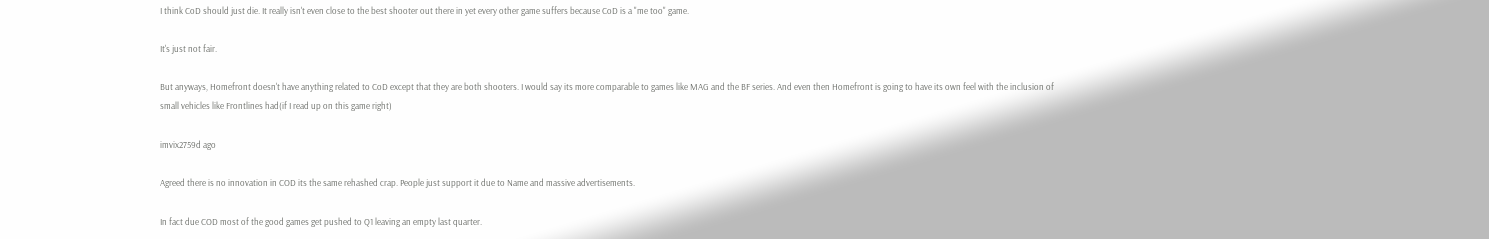I think CoD should just die. It really isn't even close to the best shooter out there in yet every other game suffers because CoD is a "me too" game.

It's just not fair.

But anyways, Homefront doesn't have anything related to CoD except that they are both shooters. I would say its more comparable to games like MAG and the BF series. And even then Homefront is going to have its own feel with the inclusion of small vehicles like Frontlines had(if I read up on this game right)

imvix2759d ago

Agreed there is no innovation in COD its the same rehashed crap. People just support it due to Name and massive advertisements.

In fact due COD most of the good games get pushed to Q1 leaving an empty last quarter.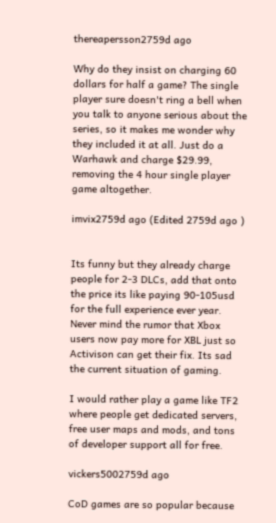thereapersson2759d ago

Why do they insist on charging 60 dollars for half a game? The single player sure doesn't ring a bell when you talk to anyone serious about the series, so it makes me wonder why they included it at all. Just do a Warhawk and charge $29.99, removing the 4 hour single player game altogether.

imvix2759d ago (Edited 2759d ago )


Its funny but they already charge people for 2-3 DLCs, add that onto the price its like paying 90-105usd for the full experience ever year. Never mind the rumor that Xbox users now pay more for XBL just so Activison can get their fix. Its sad the current situation of gaming.

I would rather play a game like TF2 where people get dedicated servers, free user maps and mods, and tons of developer support all for free.

vickers5002759d ago

CoD games are so popular because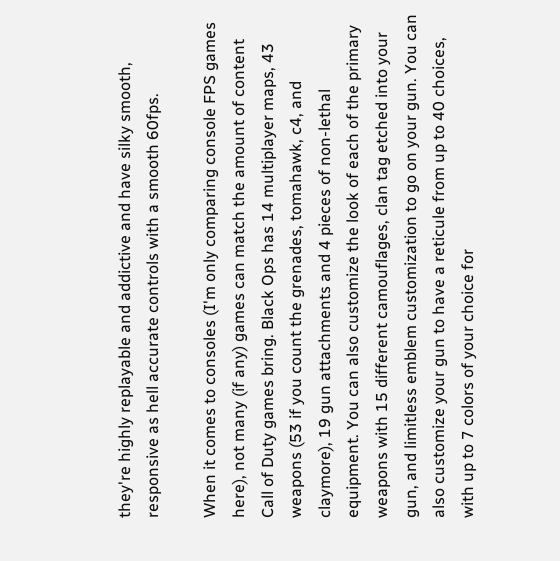they're highly replayable and addictive and have silky smooth, responsive as hell accurate controls with a smooth 60fps.

When it comes to consoles (I'm only comparing console FPS games here), not many (if any) games can match the amount of content Call of Duty games bring. Black Ops has 14 multiplayer maps, 43 weapons (53 if you count the grenades, tomahawk, c4, and claymore), 19 gun attachments and 4 pieces of non-lethal equipment. You can also customize the look of each of the primary weapons with 15 different camouflages, clan tag etched into your gun, and limitless emblem customization to go on your gun. You can also customize your gun to have a reticule from up to 40 choices, with up to 7 colors of your choice for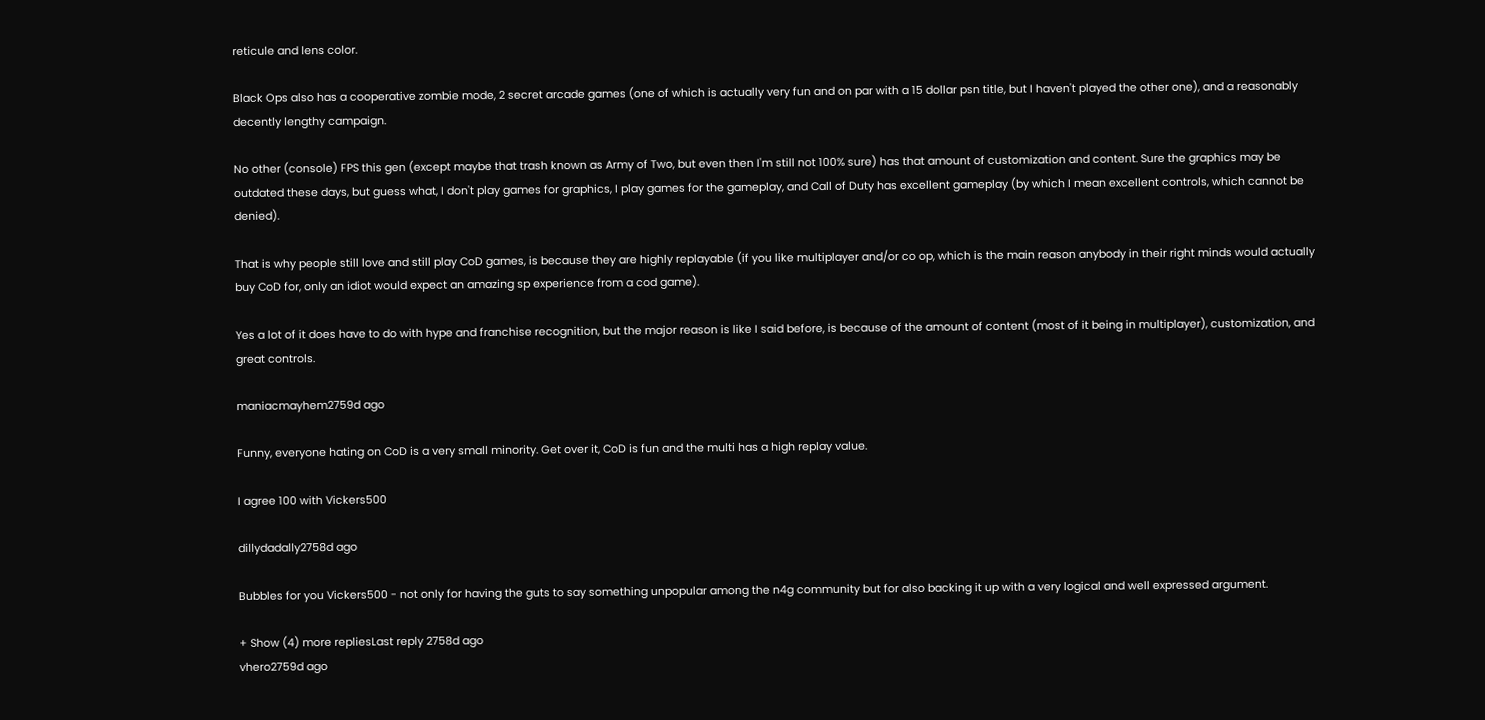reticule and lens color.

Black Ops also has a cooperative zombie mode, 2 secret arcade games (one of which is actually very fun and on par with a 15 dollar psn title, but I haven't played the other one), and a reasonably decently lengthy campaign.

No other (console) FPS this gen (except maybe that trash known as Army of Two, but even then I'm still not 100% sure) has that amount of customization and content. Sure the graphics may be outdated these days, but guess what, I don't play games for graphics, I play games for the gameplay, and Call of Duty has excellent gameplay (by which I mean excellent controls, which cannot be denied).

That is why people still love and still play CoD games, is because they are highly replayable (if you like multiplayer and/or co op, which is the main reason anybody in their right minds would actually buy CoD for, only an idiot would expect an amazing sp experience from a cod game).

Yes a lot of it does have to do with hype and franchise recognition, but the major reason is like I said before, is because of the amount of content (most of it being in multiplayer), customization, and great controls.

maniacmayhem2759d ago

Funny, everyone hating on CoD is a very small minority. Get over it, CoD is fun and the multi has a high replay value.

I agree 100 with Vickers500

dillydadally2758d ago

Bubbles for you Vickers500 - not only for having the guts to say something unpopular among the n4g community but for also backing it up with a very logical and well expressed argument.

+ Show (4) more repliesLast reply 2758d ago
vhero2759d ago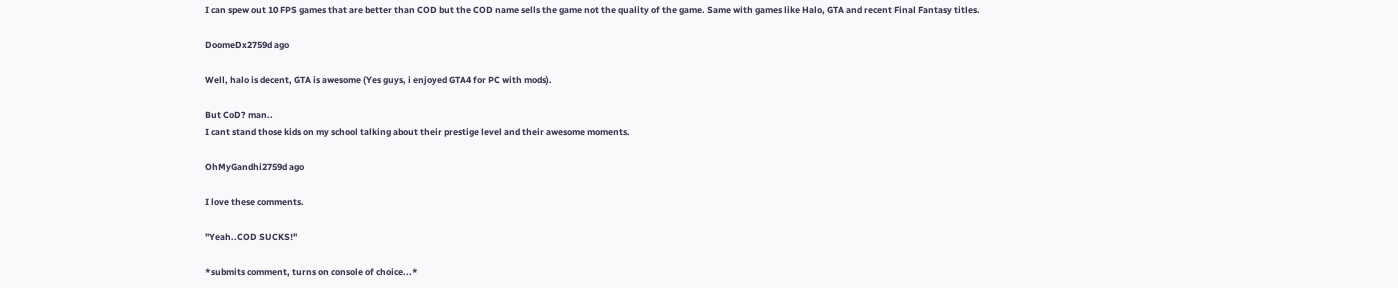I can spew out 10 FPS games that are better than COD but the COD name sells the game not the quality of the game. Same with games like Halo, GTA and recent Final Fantasy titles.

DoomeDx2759d ago

Well, halo is decent, GTA is awesome (Yes guys, i enjoyed GTA4 for PC with mods).

But CoD? man..
I cant stand those kids on my school talking about their prestige level and their awesome moments.

OhMyGandhi2759d ago

I love these comments.

"Yeah..COD SUCKS!"

*submits comment, turns on console of choice...*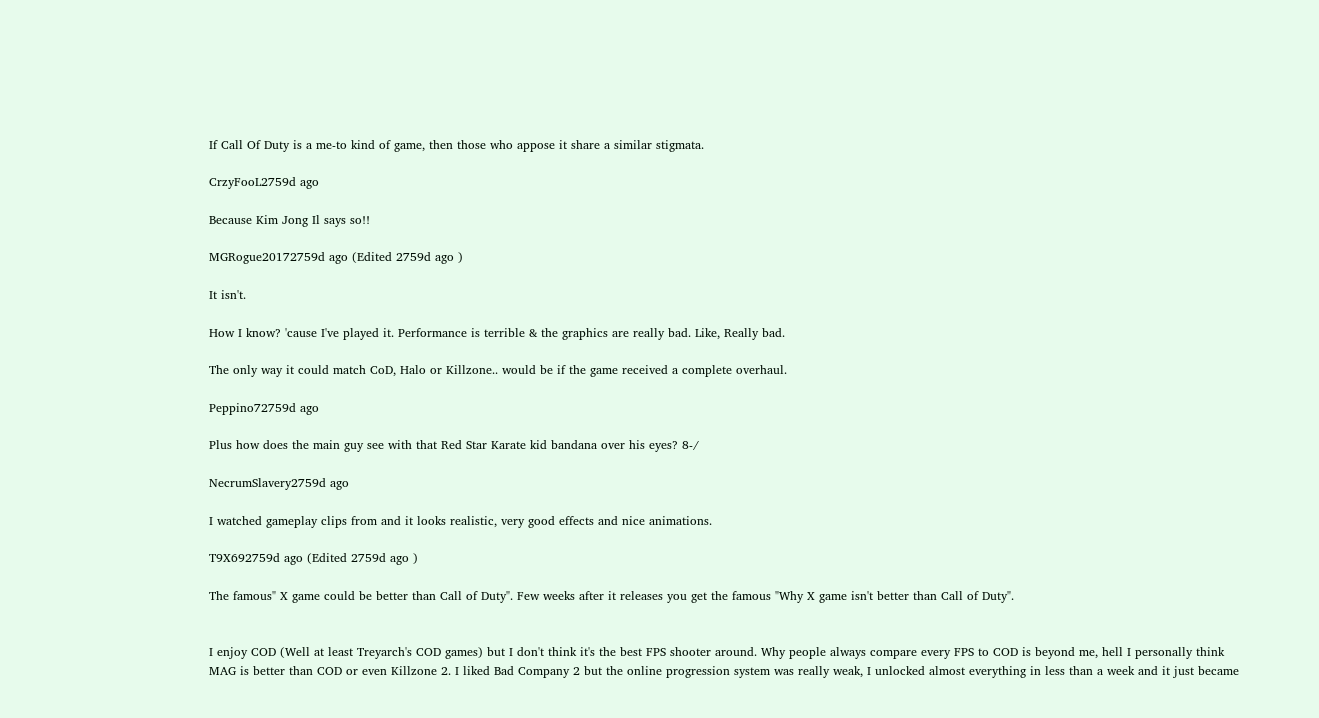If Call Of Duty is a me-to kind of game, then those who appose it share a similar stigmata.

CrzyFooL2759d ago

Because Kim Jong Il says so!!

MGRogue20172759d ago (Edited 2759d ago )

It isn't.

How I know? 'cause I've played it. Performance is terrible & the graphics are really bad. Like, Really bad.

The only way it could match CoD, Halo or Killzone.. would be if the game received a complete overhaul.

Peppino72759d ago

Plus how does the main guy see with that Red Star Karate kid bandana over his eyes? 8-/

NecrumSlavery2759d ago

I watched gameplay clips from and it looks realistic, very good effects and nice animations.

T9X692759d ago (Edited 2759d ago )

The famous" X game could be better than Call of Duty". Few weeks after it releases you get the famous "Why X game isn't better than Call of Duty".


I enjoy COD (Well at least Treyarch's COD games) but I don't think it's the best FPS shooter around. Why people always compare every FPS to COD is beyond me, hell I personally think MAG is better than COD or even Killzone 2. I liked Bad Company 2 but the online progression system was really weak, I unlocked almost everything in less than a week and it just became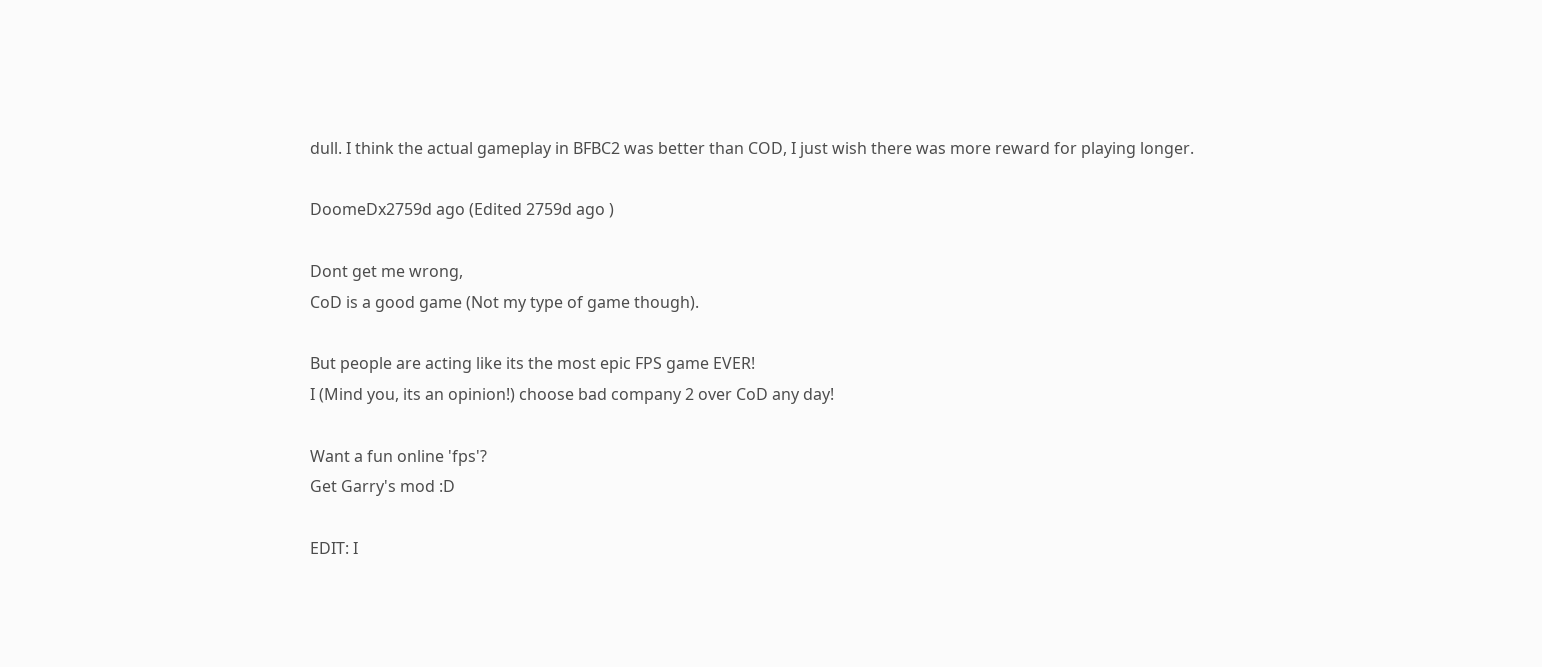dull. I think the actual gameplay in BFBC2 was better than COD, I just wish there was more reward for playing longer.

DoomeDx2759d ago (Edited 2759d ago )

Dont get me wrong,
CoD is a good game (Not my type of game though).

But people are acting like its the most epic FPS game EVER!
I (Mind you, its an opinion!) choose bad company 2 over CoD any day!

Want a fun online 'fps'?
Get Garry's mod :D

EDIT: I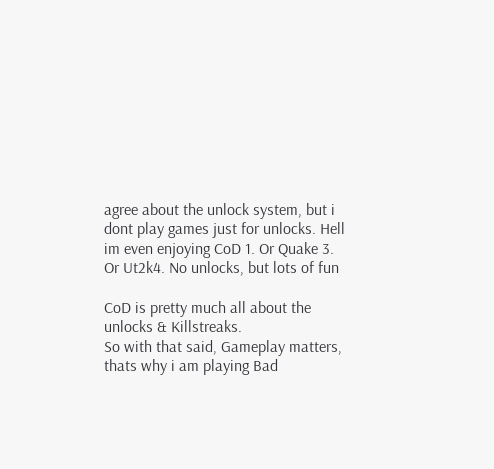agree about the unlock system, but i dont play games just for unlocks. Hell im even enjoying CoD 1. Or Quake 3. Or Ut2k4. No unlocks, but lots of fun

CoD is pretty much all about the unlocks & Killstreaks.
So with that said, Gameplay matters, thats why i am playing Bad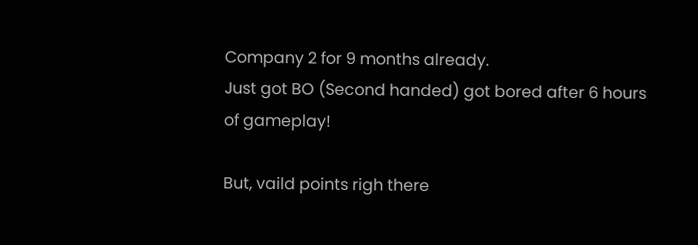Company 2 for 9 months already.
Just got BO (Second handed) got bored after 6 hours of gameplay!

But, vaild points righ there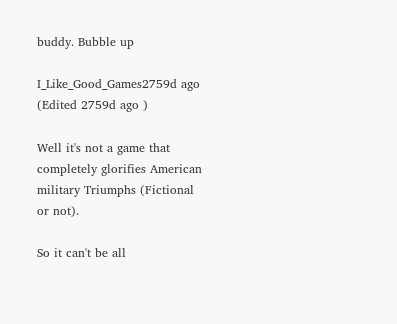buddy. Bubble up

I_Like_Good_Games2759d ago (Edited 2759d ago )

Well it's not a game that completely glorifies American military Triumphs (Fictional or not).

So it can't be all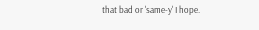that bad or 'same-y' I hope.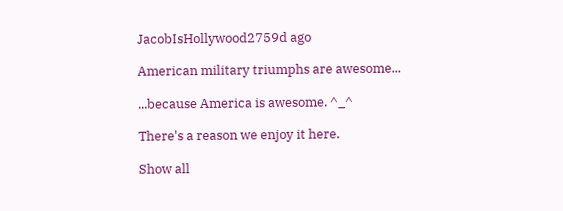JacobIsHollywood2759d ago

American military triumphs are awesome...

...because America is awesome. ^_^

There's a reason we enjoy it here.

Show all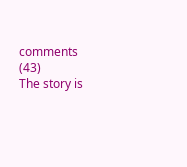comments (43)
The story is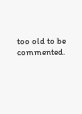too old to be commented.